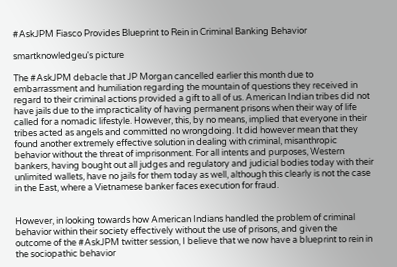#AskJPM Fiasco Provides Blueprint to Rein in Criminal Banking Behavior

smartknowledgeu's picture

The #AskJPM debacle that JP Morgan cancelled earlier this month due to embarrassment and humiliation regarding the mountain of questions they received in regard to their criminal actions provided a gift to all of us. American Indian tribes did not have jails due to the impracticality of having permanent prisons when their way of life called for a nomadic lifestyle. However, this, by no means, implied that everyone in their tribes acted as angels and committed no wrongdoing. It did however mean that they found another extremely effective solution in dealing with criminal, misanthropic behavior without the threat of imprisonment. For all intents and purposes, Western bankers, having bought out all judges and regulatory and judicial bodies today with their unlimited wallets, have no jails for them today as well, although this clearly is not the case in the East, where a Vietnamese banker faces execution for fraud.


However, in looking towards how American Indians handled the problem of criminal behavior within their society effectively without the use of prisons, and given the outcome of the #AskJPM twitter session, I believe that we now have a blueprint to rein in the sociopathic behavior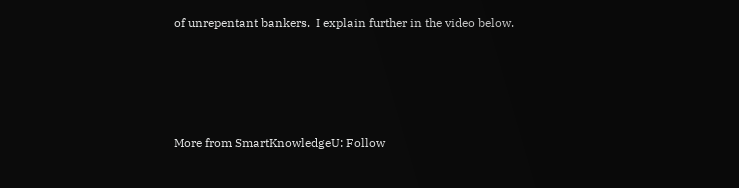of unrepentant bankers.  I explain further in the video below.




More from SmartKnowledgeU: Follow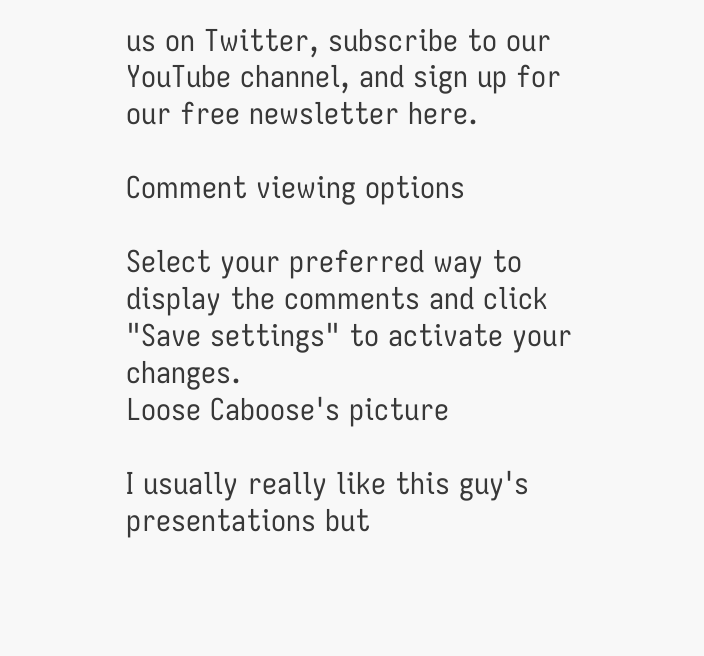us on Twitter, subscribe to our YouTube channel, and sign up for our free newsletter here.

Comment viewing options

Select your preferred way to display the comments and click "Save settings" to activate your changes.
Loose Caboose's picture

I usually really like this guy's presentations but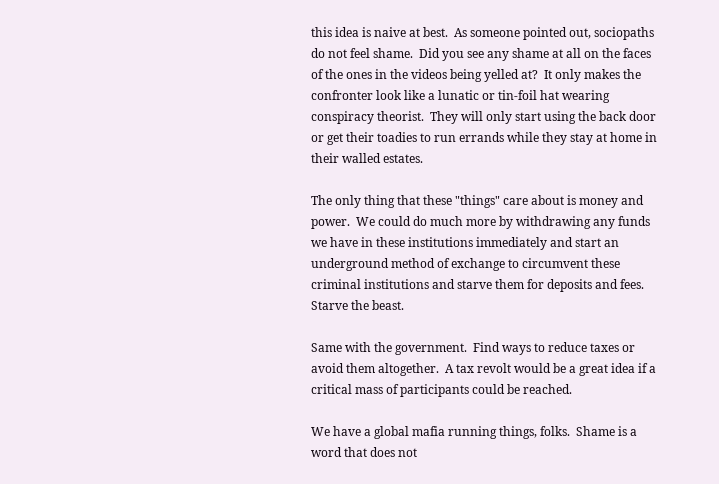this idea is naive at best.  As someone pointed out, sociopaths do not feel shame.  Did you see any shame at all on the faces of the ones in the videos being yelled at?  It only makes the confronter look like a lunatic or tin-foil hat wearing conspiracy theorist.  They will only start using the back door or get their toadies to run errands while they stay at home in their walled estates.

The only thing that these "things" care about is money and power.  We could do much more by withdrawing any funds we have in these institutions immediately and start an underground method of exchange to circumvent these criminal institutions and starve them for deposits and fees.  Starve the beast.

Same with the government.  Find ways to reduce taxes or avoid them altogether.  A tax revolt would be a great idea if a critical mass of participants could be reached.

We have a global mafia running things, folks.  Shame is a word that does not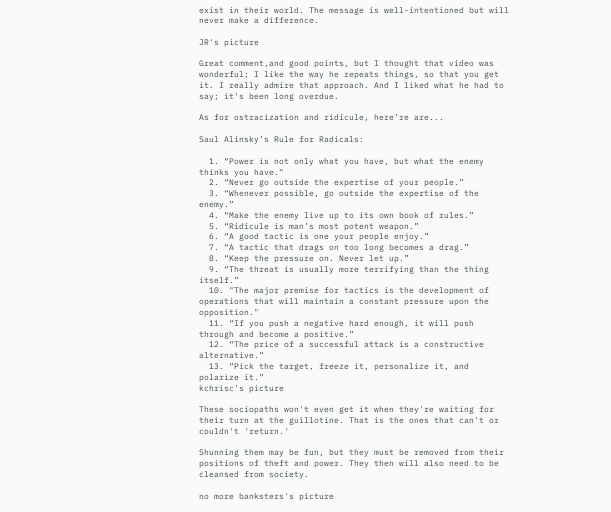exist in their world. The message is well-intentioned but will never make a difference.

JR's picture

Great comment,and good points, but I thought that video was wonderful; I like the way he repeats things, so that you get it. I really admire that approach. And I liked what he had to say; it's been long overdue.

As for ostracization and ridicule, here’re are...

Saul Alinsky’s Rule for Radicals:

  1. “Power is not only what you have, but what the enemy thinks you have."
  2. “Never go outside the expertise of your people.”
  3. “Whenever possible, go outside the expertise of the enemy.”
  4. “Make the enemy live up to its own book of rules.”
  5. “Ridicule is man’s most potent weapon.”
  6. “A good tactic is one your people enjoy.”
  7. “A tactic that drags on too long becomes a drag.”
  8. “Keep the pressure on. Never let up.”
  9. “The threat is usually more terrifying than the thing itself.”
  10. "The major premise for tactics is the development of operations that will maintain a constant pressure upon the opposition."
  11. “If you push a negative hard enough, it will push through and become a positive.”
  12. “The price of a successful attack is a constructive alternative.”
  13. “Pick the target, freeze it, personalize it, and polarize it.”
kchrisc's picture

These sociopaths won't even get it when they're waiting for their turn at the guillotine. That is the ones that can't or couldn't 'return.'

Shunning them may be fun, but they must be removed from their positions of theft and power. They then will also need to be cleansed from society.

no more banksters's picture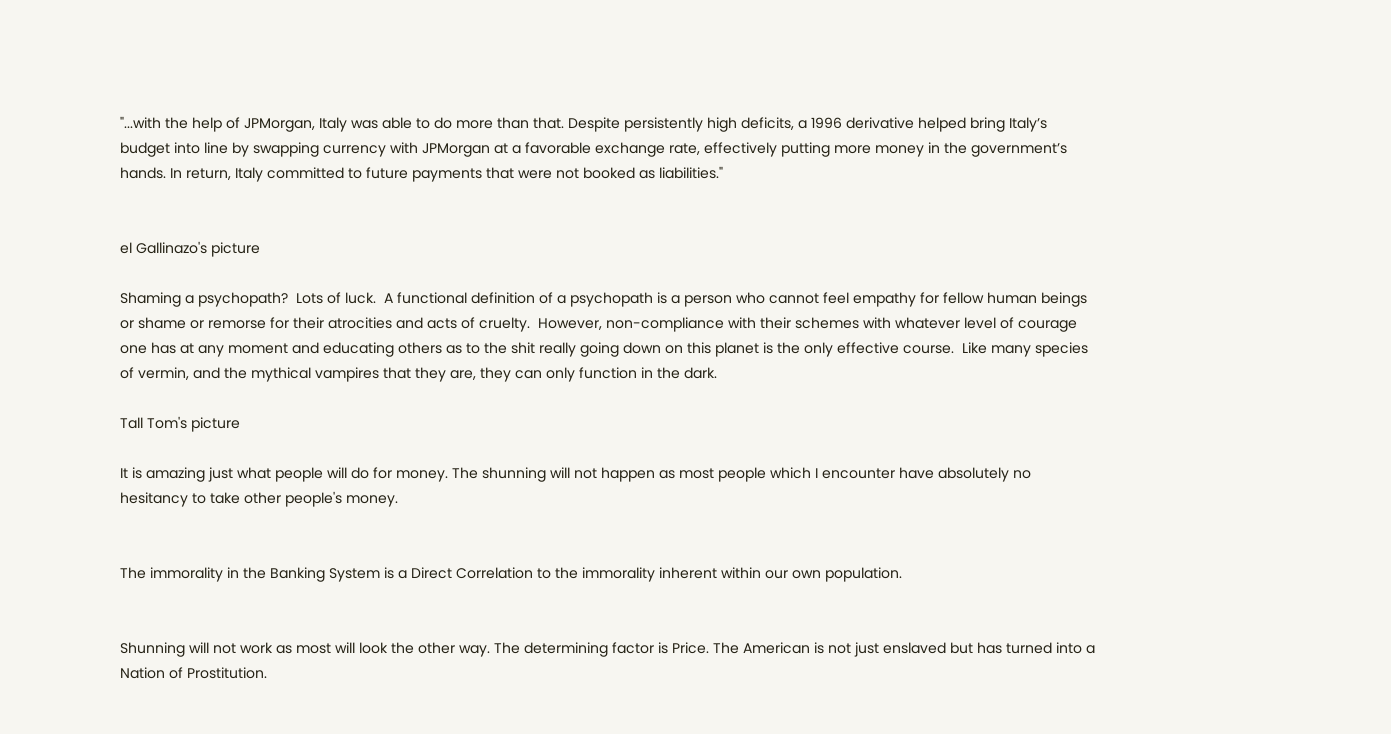"...with the help of JPMorgan, Italy was able to do more than that. Despite persistently high deficits, a 1996 derivative helped bring Italy’s budget into line by swapping currency with JPMorgan at a favorable exchange rate, effectively putting more money in the government’s hands. In return, Italy committed to future payments that were not booked as liabilities."


el Gallinazo's picture

Shaming a psychopath?  Lots of luck.  A functional definition of a psychopath is a person who cannot feel empathy for fellow human beings or shame or remorse for their atrocities and acts of cruelty.  However, non-compliance with their schemes with whatever level of courage one has at any moment and educating others as to the shit really going down on this planet is the only effective course.  Like many species of vermin, and the mythical vampires that they are, they can only function in the dark.

Tall Tom's picture

It is amazing just what people will do for money. The shunning will not happen as most people which I encounter have absolutely no hesitancy to take other people's money.


The immorality in the Banking System is a Direct Correlation to the immorality inherent within our own population.


Shunning will not work as most will look the other way. The determining factor is Price. The American is not just enslaved but has turned into a Nation of Prostitution.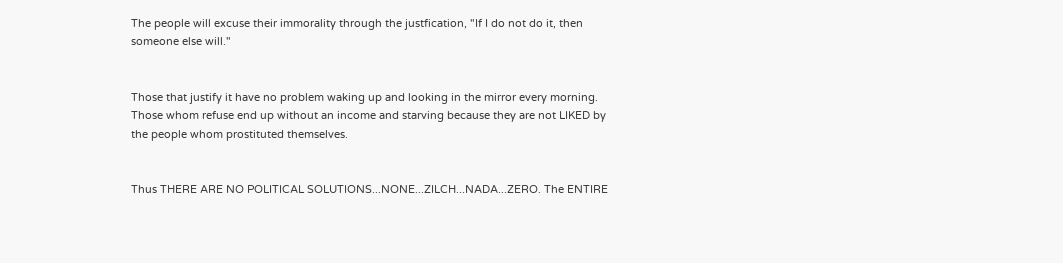The people will excuse their immorality through the justfication, "If I do not do it, then someone else will."


Those that justify it have no problem waking up and looking in the mirror every morning. Those whom refuse end up without an income and starving because they are not LIKED by the people whom prostituted themselves.


Thus THERE ARE NO POLITICAL SOLUTIONS...NONE...ZILCH...NADA...ZERO. The ENTIRE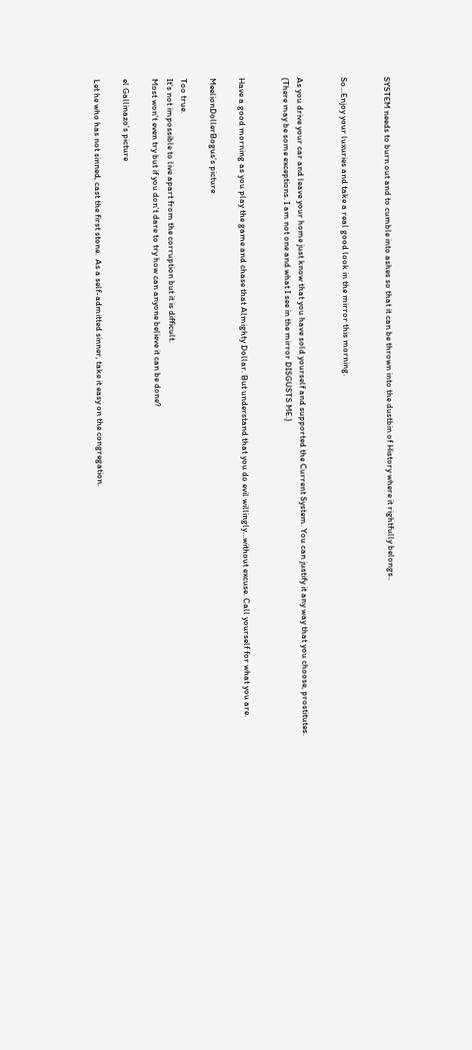SYSTEM needs to burn out and to cumble into ashes so that it can be thrown into the dustbin of History where it rightfully belongs..


So...Enjoy your luxuries and take a real good look in the mirror this morning.


As you drive your car and leave your home just know that you have sold yourself and supported the Current System. You can justify it any way that you choose, prostitutes. (There may be some exceptions. I am not one and what I see in the mirror DISGUSTS ME.)


Have a good morning as you play the game and chase that Almighty Dollar. But understand that you do evil willingly...without excuse. Call yourself for what you are.

MeelionDollerBogus's picture

Too true.
It's not impossible to live apart from the corruption but it is difficult.
Most won't even try but if you don't dare to try how can anyone believe it can be done?

el Gallinazo's picture

Let he who has not sinned, cast the first stone.  As a self-admitted sinner, take it easy on the congregation.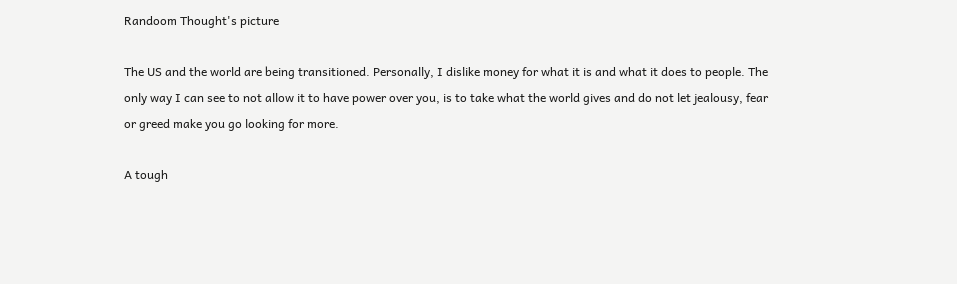Randoom Thought's picture

The US and the world are being transitioned. Personally, I dislike money for what it is and what it does to people. The only way I can see to not allow it to have power over you, is to take what the world gives and do not let jealousy, fear or greed make you go looking for more.

A tough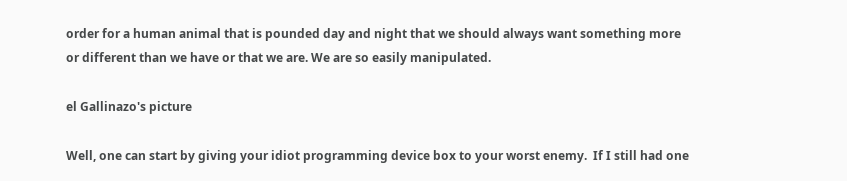order for a human animal that is pounded day and night that we should always want something more or different than we have or that we are. We are so easily manipulated.

el Gallinazo's picture

Well, one can start by giving your idiot programming device box to your worst enemy.  If I still had one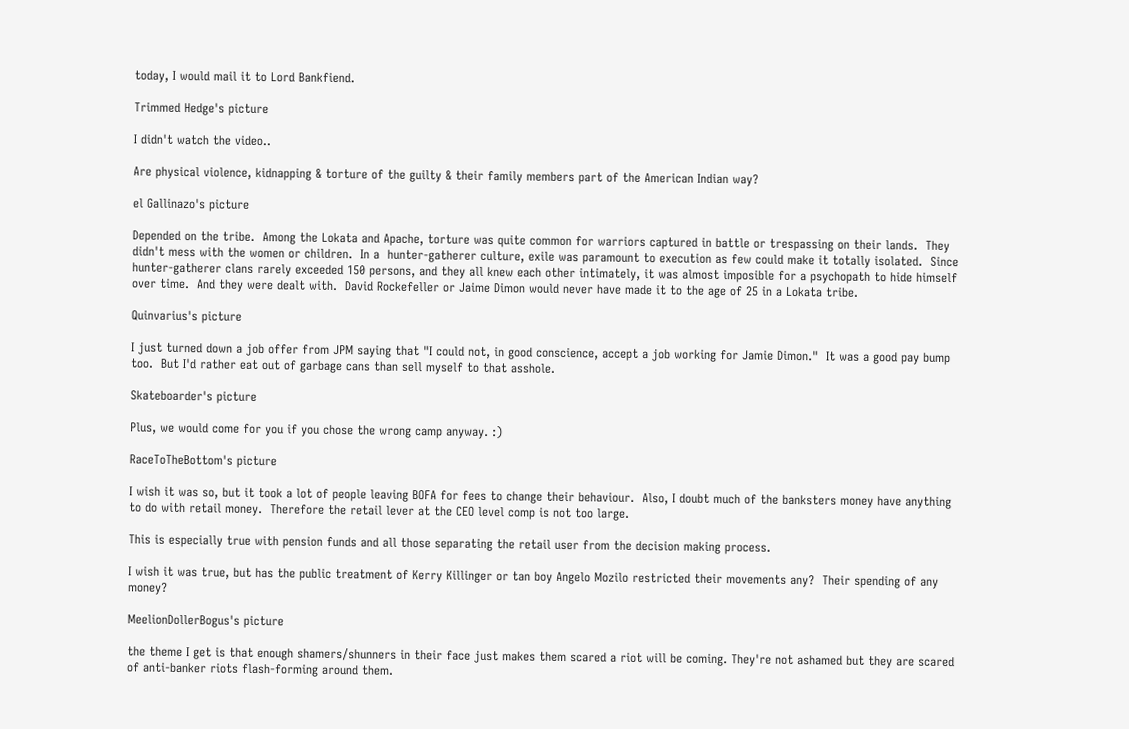today, I would mail it to Lord Bankfiend.

Trimmed Hedge's picture

I didn't watch the video..

Are physical violence, kidnapping & torture of the guilty & their family members part of the American Indian way?

el Gallinazo's picture

Depended on the tribe.  Among the Lokata and Apache, torture was quite common for warriors captured in battle or trespassing on their lands.  They didn't mess with the women or children.  In a  hunter-gatherer culture, exile was paramount to execution as few could make it totally isolated.  Since hunter-gatherer clans rarely exceeded 150 persons, and they all knew each other intimately, it was almost imposible for a psychopath to hide himself over time.  And they were dealt with.  David Rockefeller or Jaime Dimon would never have made it to the age of 25 in a Lokata tribe.

Quinvarius's picture

I just turned down a job offer from JPM saying that "I could not, in good conscience, accept a job working for Jamie Dimon."  It was a good pay bump too.  But I'd rather eat out of garbage cans than sell myself to that asshole.

Skateboarder's picture

Plus, we would come for you if you chose the wrong camp anyway. :)

RaceToTheBottom's picture

I wish it was so, but it took a lot of people leaving BOFA for fees to change their behaviour.  Also, I doubt much of the banksters money have anything to do with retail money.  Therefore the retail lever at the CEO level comp is not too large.

This is especially true with pension funds and all those separating the retail user from the decision making process.

I wish it was true, but has the public treatment of Kerry Killinger or tan boy Angelo Mozilo restricted their movements any?  Their spending of any money?

MeelionDollerBogus's picture

the theme I get is that enough shamers/shunners in their face just makes them scared a riot will be coming. They're not ashamed but they are scared of anti-banker riots flash-forming around them.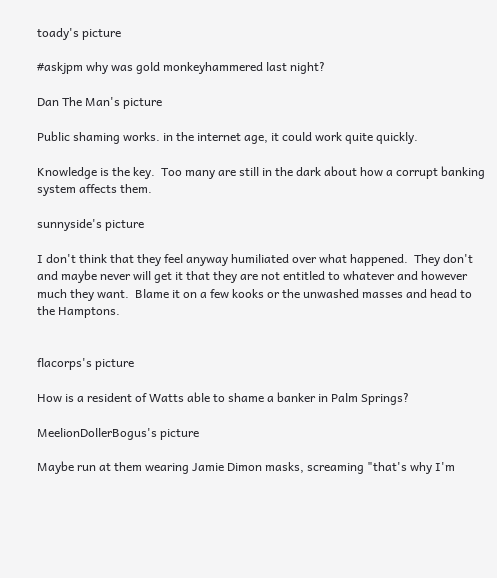toady's picture

#askjpm why was gold monkeyhammered last night?

Dan The Man's picture

Public shaming works. in the internet age, it could work quite quickly.

Knowledge is the key.  Too many are still in the dark about how a corrupt banking system affects them.

sunnyside's picture

I don't think that they feel anyway humiliated over what happened.  They don't and maybe never will get it that they are not entitled to whatever and however much they want.  Blame it on a few kooks or the unwashed masses and head to the Hamptons.


flacorps's picture

How is a resident of Watts able to shame a banker in Palm Springs?

MeelionDollerBogus's picture

Maybe run at them wearing Jamie Dimon masks, screaming "that's why I'm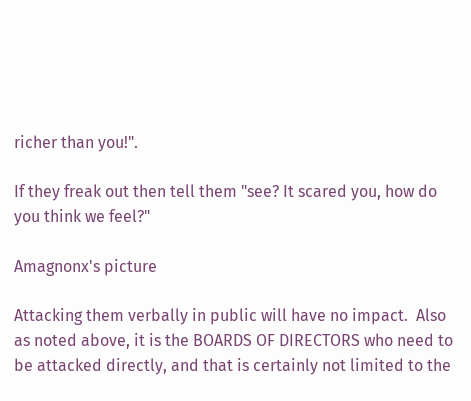richer than you!".

If they freak out then tell them "see? It scared you, how do you think we feel?"

Amagnonx's picture

Attacking them verbally in public will have no impact.  Also as noted above, it is the BOARDS OF DIRECTORS who need to be attacked directly, and that is certainly not limited to the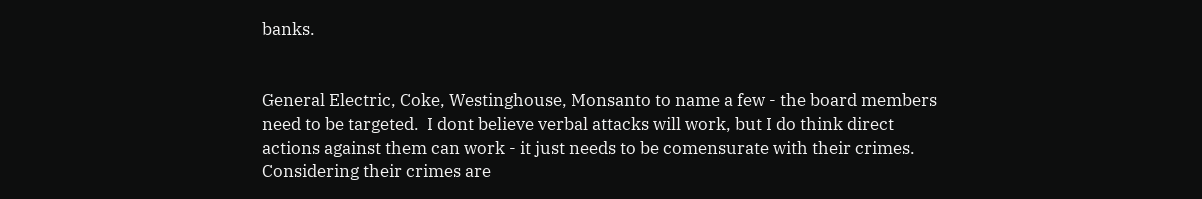banks.


General Electric, Coke, Westinghouse, Monsanto to name a few - the board members need to be targeted.  I dont believe verbal attacks will work, but I do think direct actions against them can work - it just needs to be comensurate with their crimes.  Considering their crimes are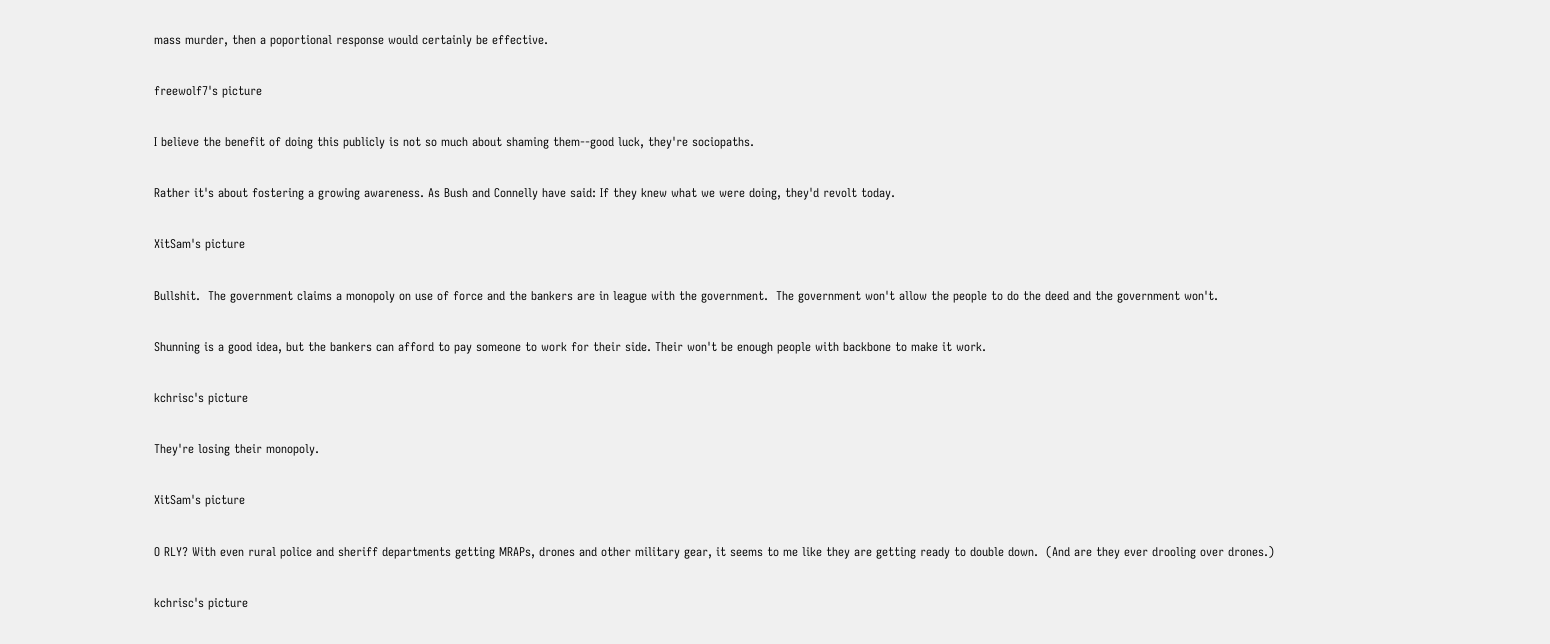mass murder, then a poportional response would certainly be effective.

freewolf7's picture

I believe the benefit of doing this publicly is not so much about shaming them--good luck, they're sociopaths.

Rather it's about fostering a growing awareness. As Bush and Connelly have said: If they knew what we were doing, they'd revolt today.

XitSam's picture

Bullshit.  The government claims a monopoly on use of force and the bankers are in league with the government.  The government won't allow the people to do the deed and the government won't.

Shunning is a good idea, but the bankers can afford to pay someone to work for their side. Their won't be enough people with backbone to make it work.

kchrisc's picture

They're losing their monopoly.

XitSam's picture

O RLY? With even rural police and sheriff departments getting MRAPs, drones and other military gear, it seems to me like they are getting ready to double down.  (And are they ever drooling over drones.)

kchrisc's picture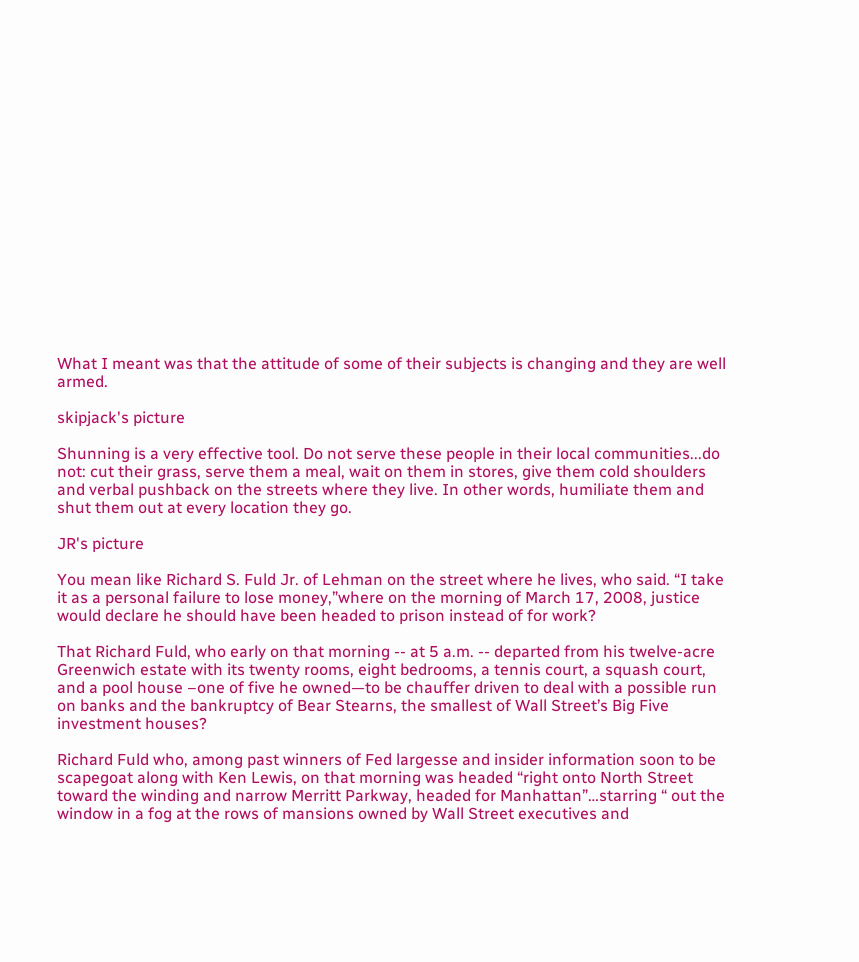What I meant was that the attitude of some of their subjects is changing and they are well armed.

skipjack's picture

Shunning is a very effective tool. Do not serve these people in their local communities...do not: cut their grass, serve them a meal, wait on them in stores, give them cold shoulders and verbal pushback on the streets where they live. In other words, humiliate them and shut them out at every location they go.

JR's picture

You mean like Richard S. Fuld Jr. of Lehman on the street where he lives, who said. “I take it as a personal failure to lose money,”where on the morning of March 17, 2008, justice would declare he should have been headed to prison instead of for work?

That Richard Fuld, who early on that morning -- at 5 a.m. -- departed from his twelve-acre Greenwich estate with its twenty rooms, eight bedrooms, a tennis court, a squash court, and a pool house –one of five he owned—to be chauffer driven to deal with a possible run on banks and the bankruptcy of Bear Stearns, the smallest of Wall Street’s Big Five investment houses?

Richard Fuld who, among past winners of Fed largesse and insider information soon to be scapegoat along with Ken Lewis, on that morning was headed “right onto North Street toward the winding and narrow Merritt Parkway, headed for Manhattan”…starring “ out the window in a fog at the rows of mansions owned by Wall Street executives and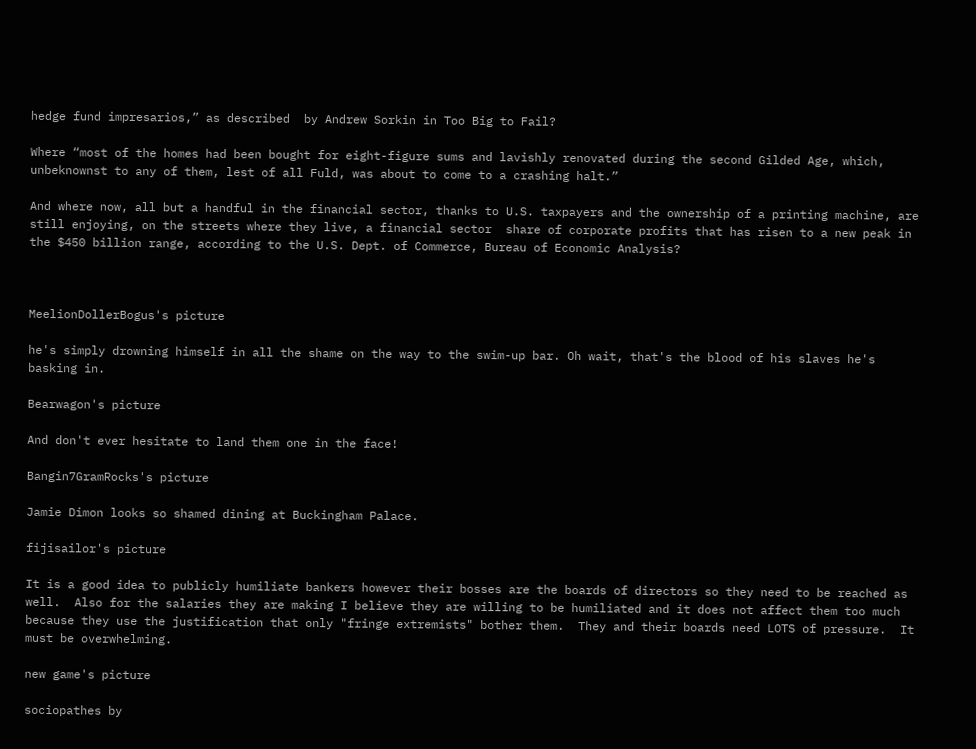hedge fund impresarios,” as described  by Andrew Sorkin in Too Big to Fail?

Where “most of the homes had been bought for eight-figure sums and lavishly renovated during the second Gilded Age, which, unbeknownst to any of them, lest of all Fuld, was about to come to a crashing halt.”

And where now, all but a handful in the financial sector, thanks to U.S. taxpayers and the ownership of a printing machine, are still enjoying, on the streets where they live, a financial sector  share of corporate profits that has risen to a new peak in the $450 billion range, according to the U.S. Dept. of Commerce, Bureau of Economic Analysis?



MeelionDollerBogus's picture

he's simply drowning himself in all the shame on the way to the swim-up bar. Oh wait, that's the blood of his slaves he's basking in.

Bearwagon's picture

And don't ever hesitate to land them one in the face!

Bangin7GramRocks's picture

Jamie Dimon looks so shamed dining at Buckingham Palace.

fijisailor's picture

It is a good idea to publicly humiliate bankers however their bosses are the boards of directors so they need to be reached as well.  Also for the salaries they are making I believe they are willing to be humiliated and it does not affect them too much because they use the justification that only "fringe extremists" bother them.  They and their boards need LOTS of pressure.  It must be overwhelming.

new game's picture

sociopathes by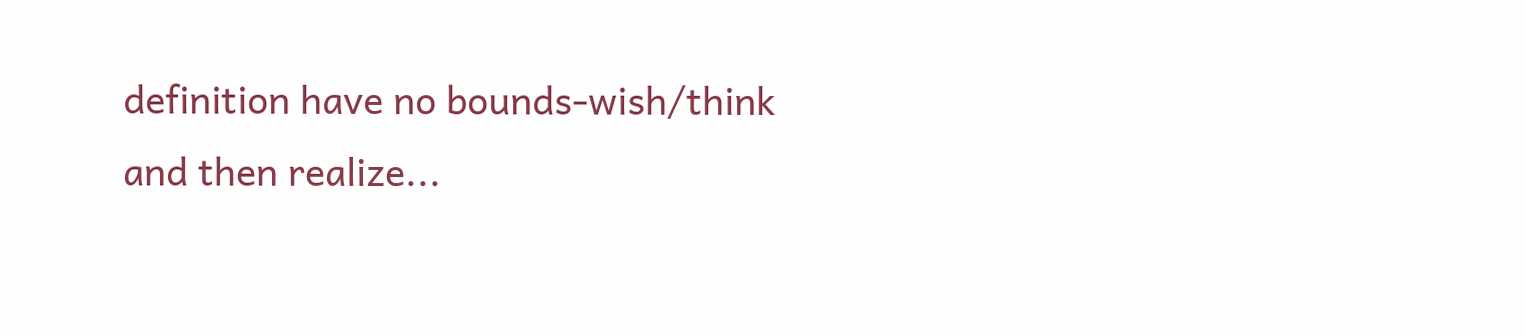definition have no bounds-wish/think and then realize...